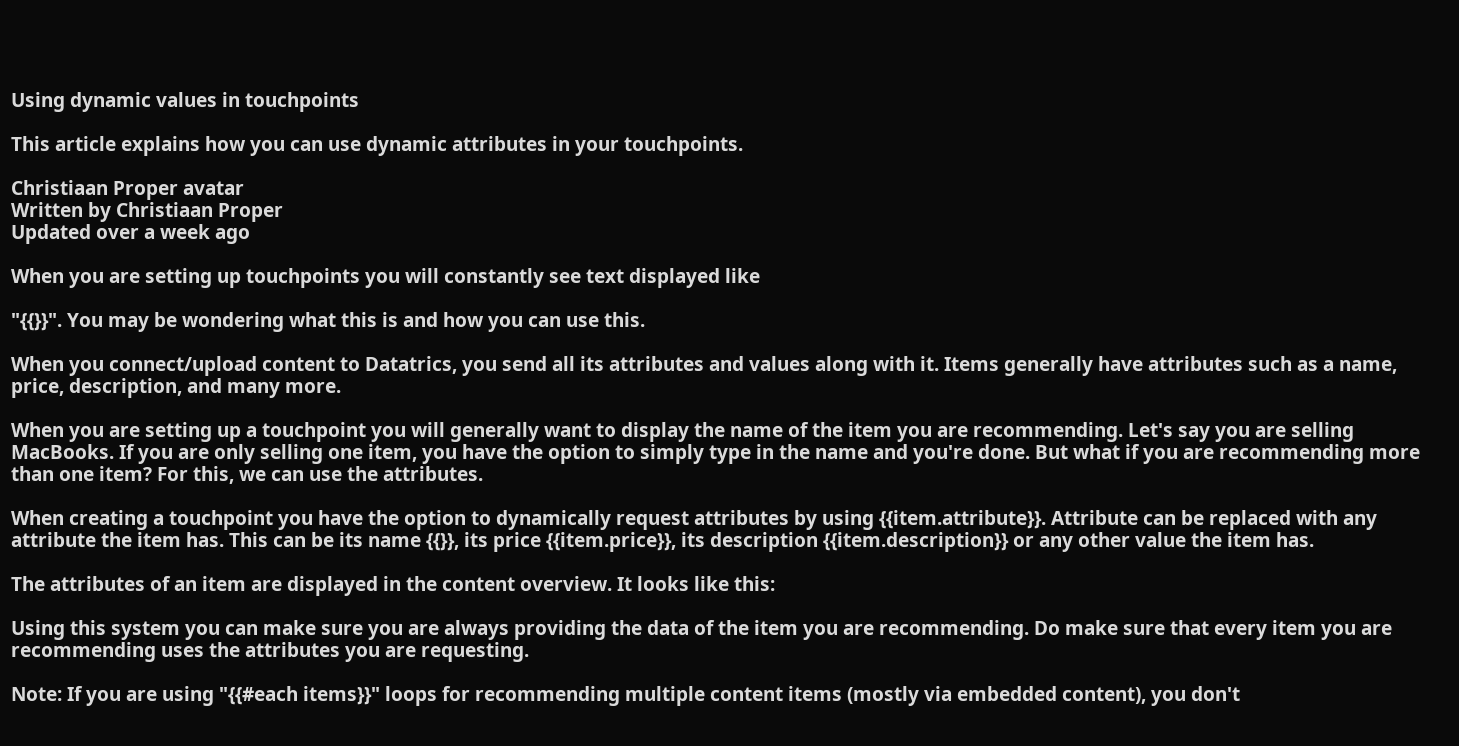Using dynamic values in touchpoints

This article explains how you can use dynamic attributes in your touchpoints.

Christiaan Proper avatar
Written by Christiaan Proper
Updated over a week ago

When you are setting up touchpoints you will constantly see text displayed like

"{{}}". You may be wondering what this is and how you can use this.

When you connect/upload content to Datatrics, you send all its attributes and values along with it. Items generally have attributes such as a name, price, description, and many more.

When you are setting up a touchpoint you will generally want to display the name of the item you are recommending. Let's say you are selling MacBooks. If you are only selling one item, you have the option to simply type in the name and you're done. But what if you are recommending more than one item? For this, we can use the attributes.

When creating a touchpoint you have the option to dynamically request attributes by using {{item.attribute}}. Attribute can be replaced with any attribute the item has. This can be its name {{}}, its price {{item.price}}, its description {{item.description}} or any other value the item has.

The attributes of an item are displayed in the content overview. It looks like this:

Using this system you can make sure you are always providing the data of the item you are recommending. Do make sure that every item you are recommending uses the attributes you are requesting.

Note: If you are using "{{#each items}}" loops for recommending multiple content items (mostly via embedded content), you don't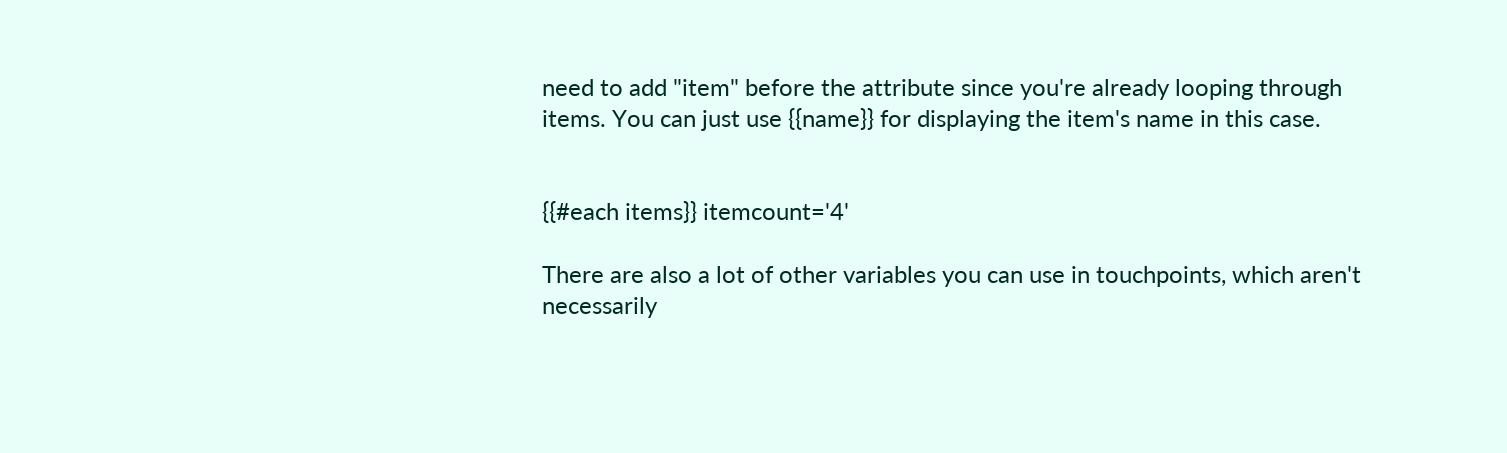need to add "item" before the attribute since you're already looping through items. You can just use {{name}} for displaying the item's name in this case.


{{#each items}} itemcount='4'

There are also a lot of other variables you can use in touchpoints, which aren't necessarily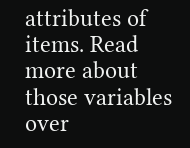attributes of items. Read more about those variables over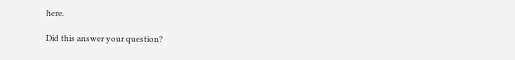here.

Did this answer your question?